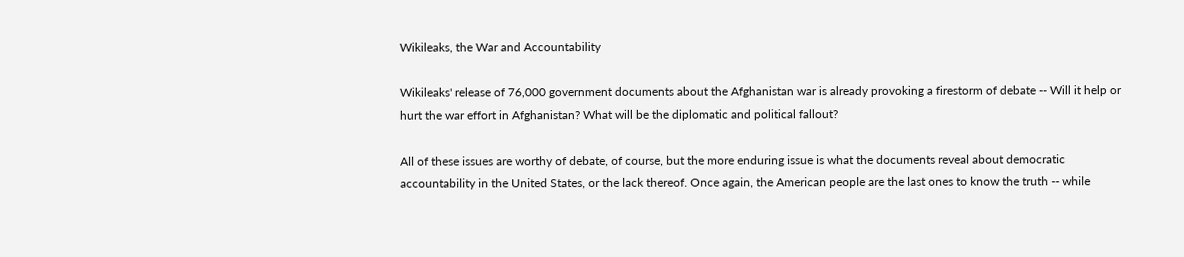Wikileaks, the War and Accountability

Wikileaks' release of 76,000 government documents about the Afghanistan war is already provoking a firestorm of debate -- Will it help or hurt the war effort in Afghanistan? What will be the diplomatic and political fallout?

All of these issues are worthy of debate, of course, but the more enduring issue is what the documents reveal about democratic accountability in the United States, or the lack thereof. Once again, the American people are the last ones to know the truth -- while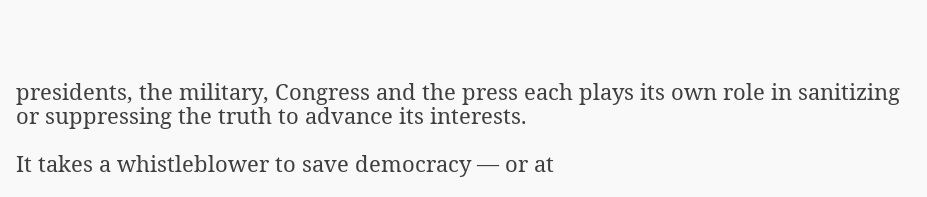presidents, the military, Congress and the press each plays its own role in sanitizing or suppressing the truth to advance its interests.

It takes a whistleblower to save democracy — or at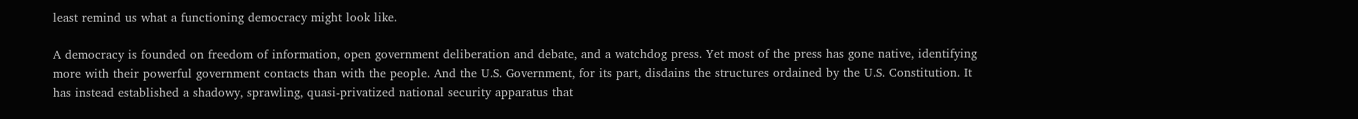least remind us what a functioning democracy might look like.

A democracy is founded on freedom of information, open government deliberation and debate, and a watchdog press. Yet most of the press has gone native, identifying more with their powerful government contacts than with the people. And the U.S. Government, for its part, disdains the structures ordained by the U.S. Constitution. It has instead established a shadowy, sprawling, quasi-privatized national security apparatus that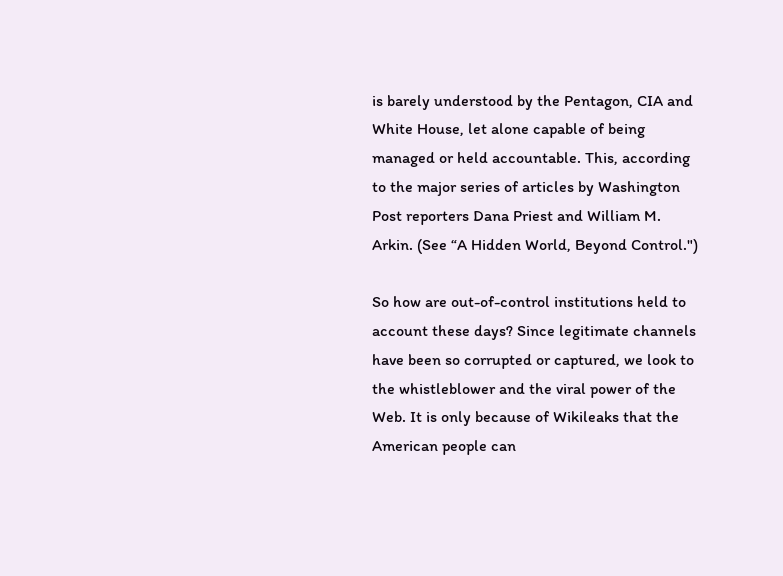is barely understood by the Pentagon, CIA and White House, let alone capable of being managed or held accountable. This, according to the major series of articles by Washington Post reporters Dana Priest and William M. Arkin. (See “A Hidden World, Beyond Control.")

So how are out-of-control institutions held to account these days? Since legitimate channels have been so corrupted or captured, we look to the whistleblower and the viral power of the Web. It is only because of Wikileaks that the American people can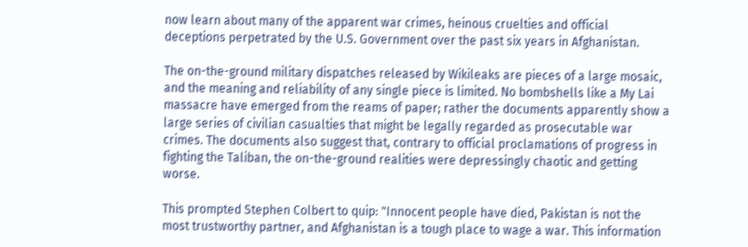now learn about many of the apparent war crimes, heinous cruelties and official deceptions perpetrated by the U.S. Government over the past six years in Afghanistan.

The on-the-ground military dispatches released by Wikileaks are pieces of a large mosaic, and the meaning and reliability of any single piece is limited. No bombshells like a My Lai massacre have emerged from the reams of paper; rather the documents apparently show a large series of civilian casualties that might be legally regarded as prosecutable war crimes. The documents also suggest that, contrary to official proclamations of progress in fighting the Taliban, the on-the-ground realities were depressingly chaotic and getting worse.

This prompted Stephen Colbert to quip: "Innocent people have died, Pakistan is not the most trustworthy partner, and Afghanistan is a tough place to wage a war. This information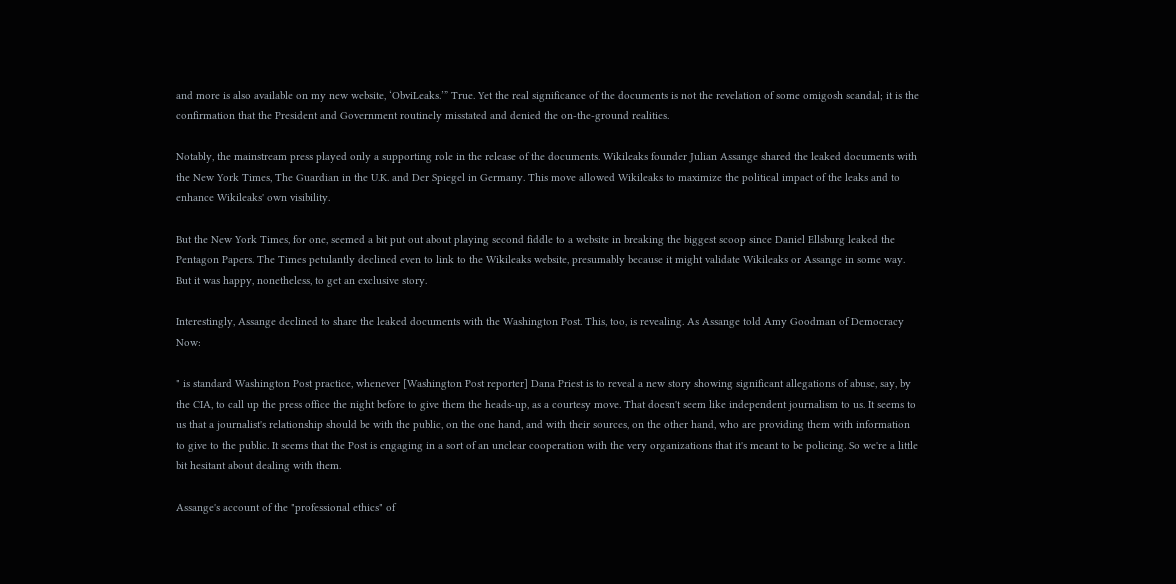and more is also available on my new website, ‘ObviLeaks.’” True. Yet the real significance of the documents is not the revelation of some omigosh scandal; it is the confirmation that the President and Government routinely misstated and denied the on-the-ground realities.

Notably, the mainstream press played only a supporting role in the release of the documents. Wikileaks founder Julian Assange shared the leaked documents with the New York Times, The Guardian in the U.K. and Der Spiegel in Germany. This move allowed Wikileaks to maximize the political impact of the leaks and to enhance Wikileaks' own visibility.

But the New York Times, for one, seemed a bit put out about playing second fiddle to a website in breaking the biggest scoop since Daniel Ellsburg leaked the Pentagon Papers. The Times petulantly declined even to link to the Wikileaks website, presumably because it might validate Wikileaks or Assange in some way. But it was happy, nonetheless, to get an exclusive story.

Interestingly, Assange declined to share the leaked documents with the Washington Post. This, too, is revealing. As Assange told Amy Goodman of Democracy Now:

" is standard Washington Post practice, whenever [Washington Post reporter] Dana Priest is to reveal a new story showing significant allegations of abuse, say, by the CIA, to call up the press office the night before to give them the heads-up, as a courtesy move. That doesn't seem like independent journalism to us. It seems to us that a journalist's relationship should be with the public, on the one hand, and with their sources, on the other hand, who are providing them with information to give to the public. It seems that the Post is engaging in a sort of an unclear cooperation with the very organizations that it's meant to be policing. So we're a little bit hesitant about dealing with them.

Assange's account of the "professional ethics" of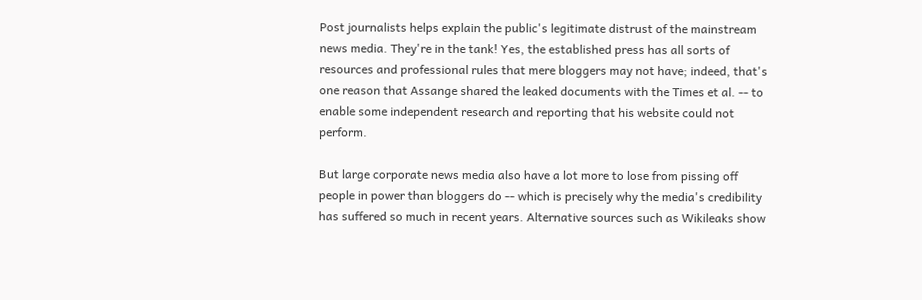Post journalists helps explain the public's legitimate distrust of the mainstream news media. They're in the tank! Yes, the established press has all sorts of resources and professional rules that mere bloggers may not have; indeed, that's one reason that Assange shared the leaked documents with the Times et al. -- to enable some independent research and reporting that his website could not perform.

But large corporate news media also have a lot more to lose from pissing off people in power than bloggers do -- which is precisely why the media's credibility has suffered so much in recent years. Alternative sources such as Wikileaks show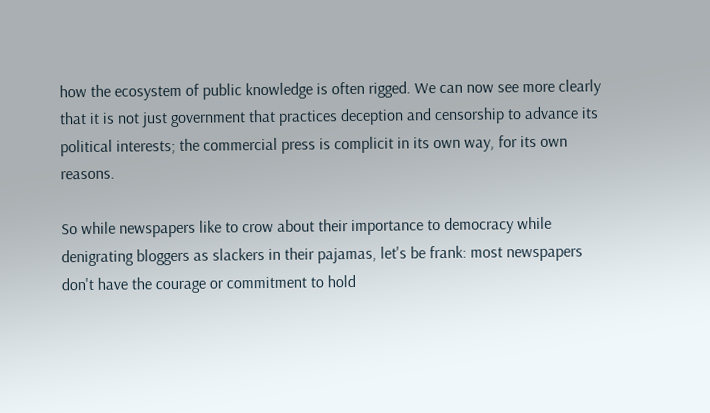how the ecosystem of public knowledge is often rigged. We can now see more clearly that it is not just government that practices deception and censorship to advance its political interests; the commercial press is complicit in its own way, for its own reasons.

So while newspapers like to crow about their importance to democracy while denigrating bloggers as slackers in their pajamas, let's be frank: most newspapers don't have the courage or commitment to hold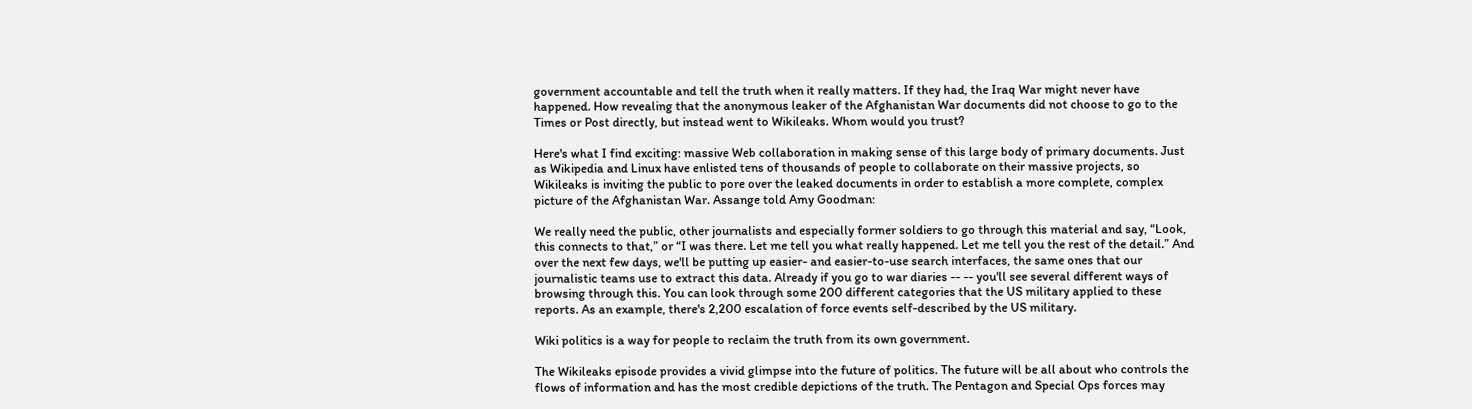government accountable and tell the truth when it really matters. If they had, the Iraq War might never have happened. How revealing that the anonymous leaker of the Afghanistan War documents did not choose to go to the Times or Post directly, but instead went to Wikileaks. Whom would you trust?

Here's what I find exciting: massive Web collaboration in making sense of this large body of primary documents. Just as Wikipedia and Linux have enlisted tens of thousands of people to collaborate on their massive projects, so Wikileaks is inviting the public to pore over the leaked documents in order to establish a more complete, complex picture of the Afghanistan War. Assange told Amy Goodman:

We really need the public, other journalists and especially former soldiers to go through this material and say, “Look, this connects to that,” or “I was there. Let me tell you what really happened. Let me tell you the rest of the detail.” And over the next few days, we'll be putting up easier- and easier-to-use search interfaces, the same ones that our journalistic teams use to extract this data. Already if you go to war diaries -- -- you'll see several different ways of browsing through this. You can look through some 200 different categories that the US military applied to these reports. As an example, there's 2,200 escalation of force events self-described by the US military.

Wiki politics is a way for people to reclaim the truth from its own government.

The Wikileaks episode provides a vivid glimpse into the future of politics. The future will be all about who controls the flows of information and has the most credible depictions of the truth. The Pentagon and Special Ops forces may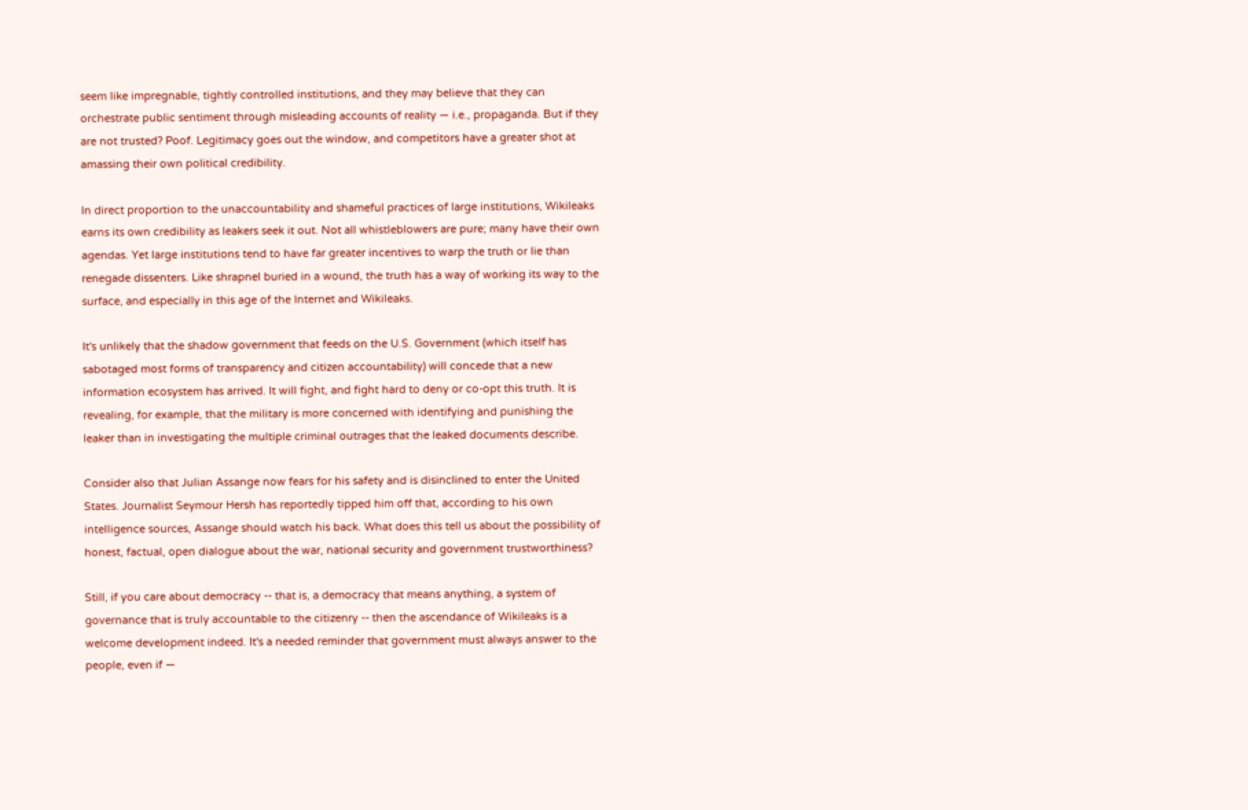seem like impregnable, tightly controlled institutions, and they may believe that they can orchestrate public sentiment through misleading accounts of reality — i.e., propaganda. But if they are not trusted? Poof. Legitimacy goes out the window, and competitors have a greater shot at amassing their own political credibility.

In direct proportion to the unaccountability and shameful practices of large institutions, Wikileaks earns its own credibility as leakers seek it out. Not all whistleblowers are pure; many have their own agendas. Yet large institutions tend to have far greater incentives to warp the truth or lie than renegade dissenters. Like shrapnel buried in a wound, the truth has a way of working its way to the surface, and especially in this age of the Internet and Wikileaks.

It's unlikely that the shadow government that feeds on the U.S. Government (which itself has sabotaged most forms of transparency and citizen accountability) will concede that a new information ecosystem has arrived. It will fight, and fight hard to deny or co-opt this truth. It is revealing, for example, that the military is more concerned with identifying and punishing the leaker than in investigating the multiple criminal outrages that the leaked documents describe.

Consider also that Julian Assange now fears for his safety and is disinclined to enter the United States. Journalist Seymour Hersh has reportedly tipped him off that, according to his own intelligence sources, Assange should watch his back. What does this tell us about the possibility of honest, factual, open dialogue about the war, national security and government trustworthiness?

Still, if you care about democracy -- that is, a democracy that means anything, a system of governance that is truly accountable to the citizenry -- then the ascendance of Wikileaks is a welcome development indeed. It's a needed reminder that government must always answer to the people, even if —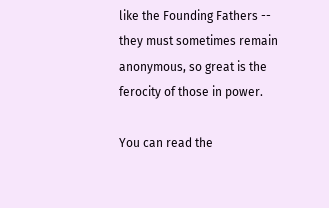like the Founding Fathers -- they must sometimes remain anonymous, so great is the ferocity of those in power.

You can read the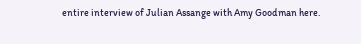entire interview of Julian Assange with Amy Goodman here.